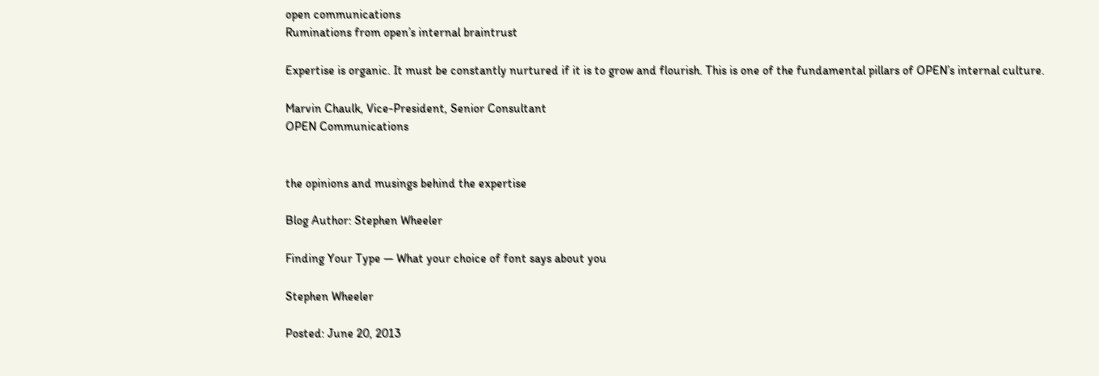open communications
Ruminations from open’s internal braintrust

Expertise is organic. It must be constantly nurtured if it is to grow and flourish. This is one of the fundamental pillars of OPEN’s internal culture.

Marvin Chaulk, Vice-President, Senior Consultant
OPEN Communications


the opinions and musings behind the expertise

Blog Author: Stephen Wheeler

Finding Your Type — What your choice of font says about you

Stephen Wheeler

Posted: June 20, 2013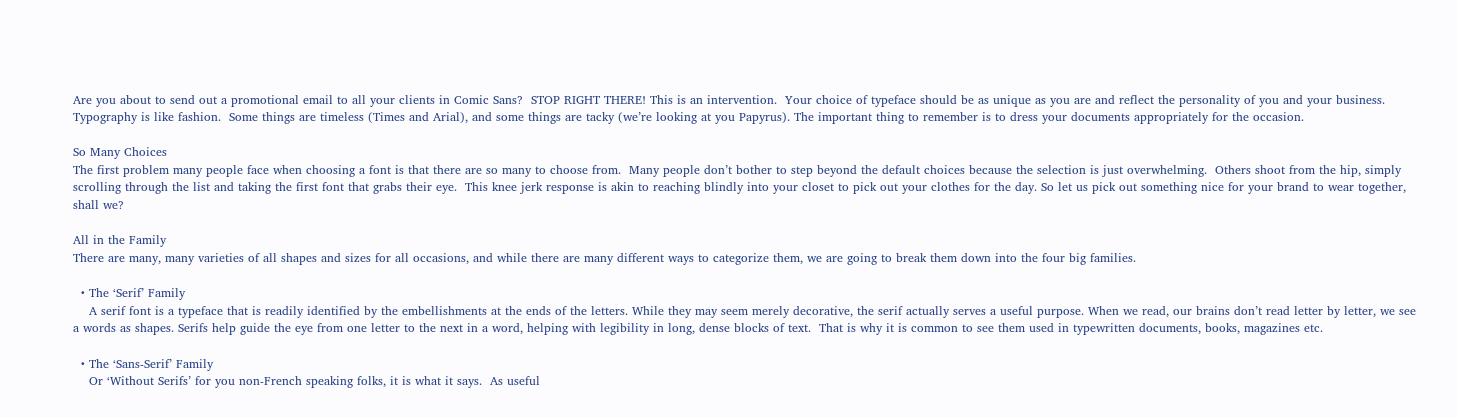Are you about to send out a promotional email to all your clients in Comic Sans?  STOP RIGHT THERE! This is an intervention.  Your choice of typeface should be as unique as you are and reflect the personality of you and your business.  Typography is like fashion.  Some things are timeless (Times and Arial), and some things are tacky (we’re looking at you Papyrus). The important thing to remember is to dress your documents appropriately for the occasion.

So Many Choices
The first problem many people face when choosing a font is that there are so many to choose from.  Many people don’t bother to step beyond the default choices because the selection is just overwhelming.  Others shoot from the hip, simply scrolling through the list and taking the first font that grabs their eye.  This knee jerk response is akin to reaching blindly into your closet to pick out your clothes for the day. So let us pick out something nice for your brand to wear together, shall we?

All in the Family
There are many, many varieties of all shapes and sizes for all occasions, and while there are many different ways to categorize them, we are going to break them down into the four big families.

  • The ‘Serif’ Family
    A serif font is a typeface that is readily identified by the embellishments at the ends of the letters. While they may seem merely decorative, the serif actually serves a useful purpose. When we read, our brains don’t read letter by letter, we see a words as shapes. Serifs help guide the eye from one letter to the next in a word, helping with legibility in long, dense blocks of text.  That is why it is common to see them used in typewritten documents, books, magazines etc.

  • The ‘Sans-Serif’ Family
    Or ‘Without Serifs’ for you non-French speaking folks, it is what it says.  As useful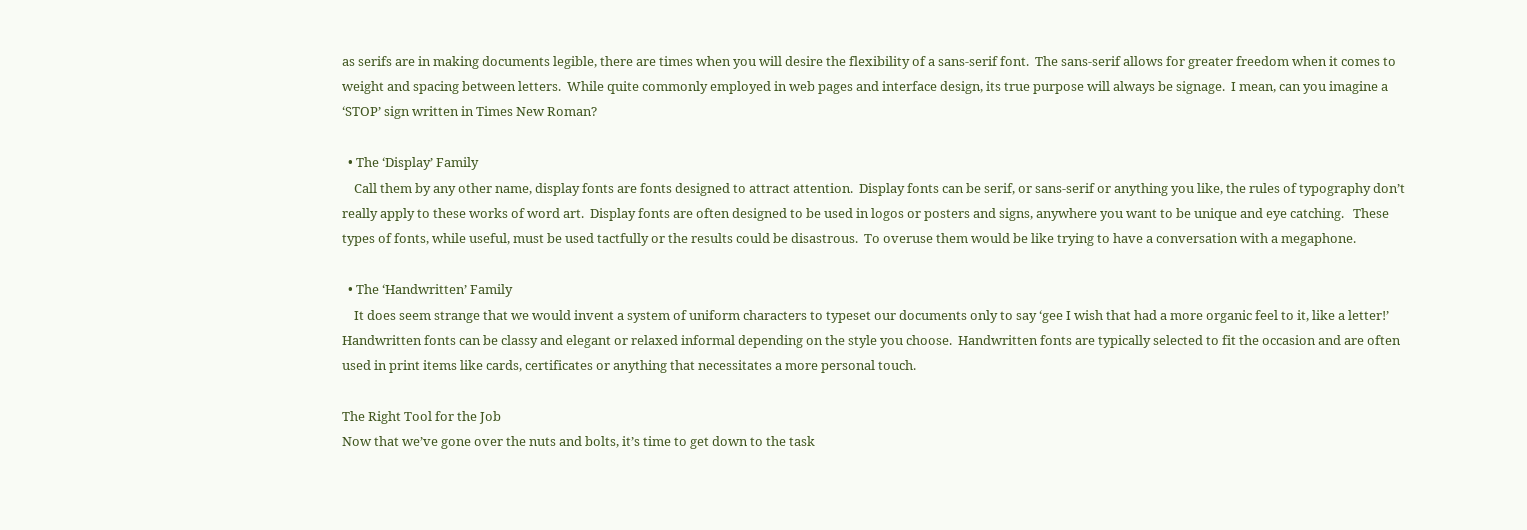as serifs are in making documents legible, there are times when you will desire the flexibility of a sans-serif font.  The sans-serif allows for greater freedom when it comes to weight and spacing between letters.  While quite commonly employed in web pages and interface design, its true purpose will always be signage.  I mean, can you imagine a ‘STOP’ sign written in Times New Roman?

  • The ‘Display’ Family
    Call them by any other name, display fonts are fonts designed to attract attention.  Display fonts can be serif, or sans-serif or anything you like, the rules of typography don’t really apply to these works of word art.  Display fonts are often designed to be used in logos or posters and signs, anywhere you want to be unique and eye catching.   These types of fonts, while useful, must be used tactfully or the results could be disastrous.  To overuse them would be like trying to have a conversation with a megaphone.

  • The ‘Handwritten’ Family
    It does seem strange that we would invent a system of uniform characters to typeset our documents only to say ‘gee I wish that had a more organic feel to it, like a letter!’  Handwritten fonts can be classy and elegant or relaxed informal depending on the style you choose.  Handwritten fonts are typically selected to fit the occasion and are often used in print items like cards, certificates or anything that necessitates a more personal touch.

The Right Tool for the Job
Now that we’ve gone over the nuts and bolts, it’s time to get down to the task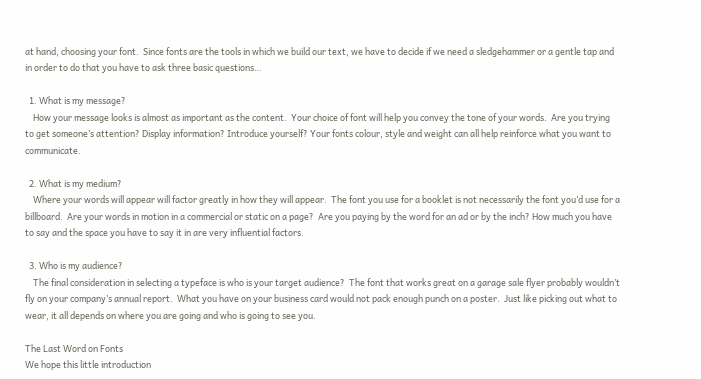at hand, choosing your font.  Since fonts are the tools in which we build our text, we have to decide if we need a sledgehammer or a gentle tap and in order to do that you have to ask three basic questions…

  1. What is my message?
    How your message looks is almost as important as the content.  Your choice of font will help you convey the tone of your words.  Are you trying to get someone’s attention? Display information? Introduce yourself? Your fonts colour, style and weight can all help reinforce what you want to communicate.

  2. What is my medium?
    Where your words will appear will factor greatly in how they will appear.  The font you use for a booklet is not necessarily the font you’d use for a billboard.  Are your words in motion in a commercial or static on a page?  Are you paying by the word for an ad or by the inch? How much you have to say and the space you have to say it in are very influential factors.

  3. Who is my audience?
    The final consideration in selecting a typeface is who is your target audience?  The font that works great on a garage sale flyer probably wouldn’t fly on your company’s annual report.  What you have on your business card would not pack enough punch on a poster.  Just like picking out what to wear, it all depends on where you are going and who is going to see you.

The Last Word on Fonts
We hope this little introduction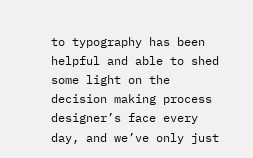to typography has been helpful and able to shed some light on the decision making process designer’s face every day, and we’ve only just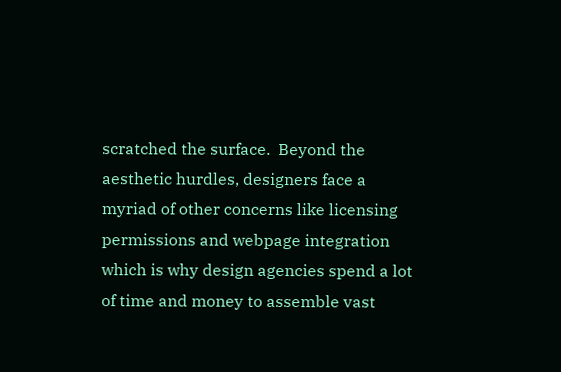scratched the surface.  Beyond the aesthetic hurdles, designers face a myriad of other concerns like licensing permissions and webpage integration which is why design agencies spend a lot of time and money to assemble vast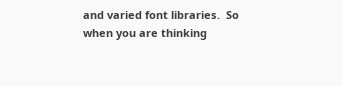and varied font libraries.  So when you are thinking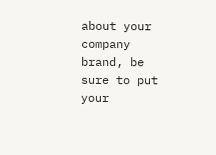about your company brand, be sure to put your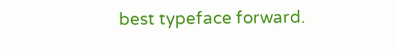best typeface forward.